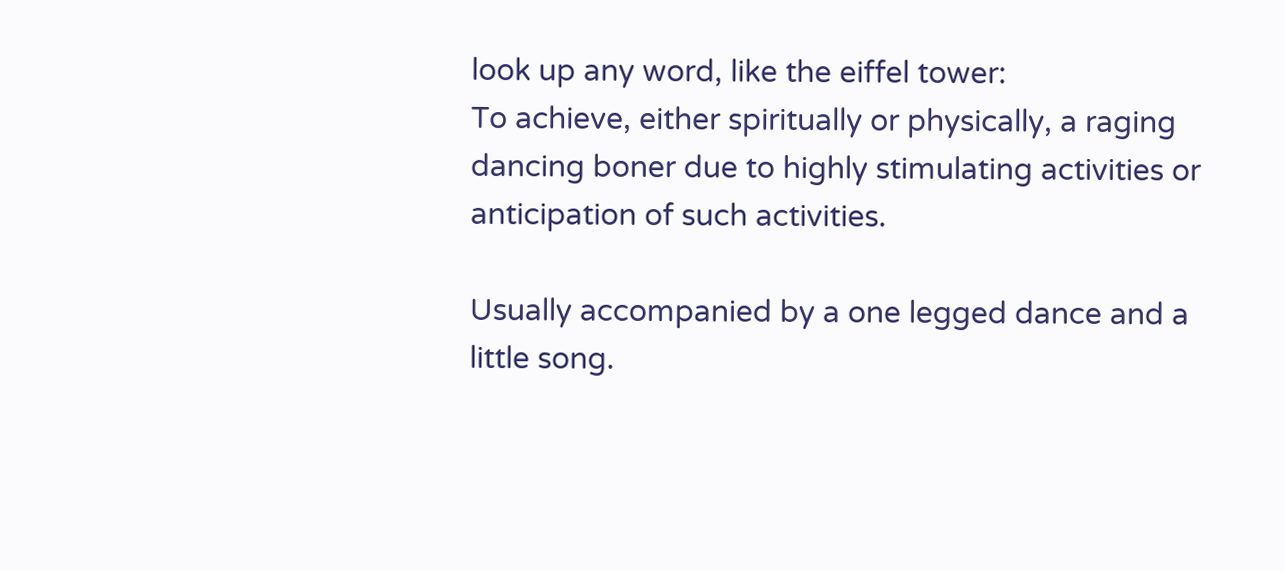look up any word, like the eiffel tower:
To achieve, either spiritually or physically, a raging dancing boner due to highly stimulating activities or anticipation of such activities.

Usually accompanied by a one legged dance and a little song.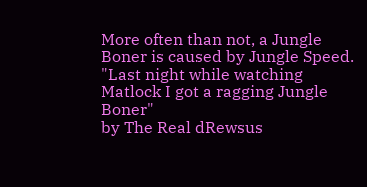More often than not, a Jungle Boner is caused by Jungle Speed.
"Last night while watching Matlock I got a ragging Jungle Boner"
by The Real dRewsus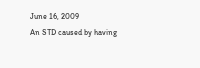June 16, 2009
An STD caused by having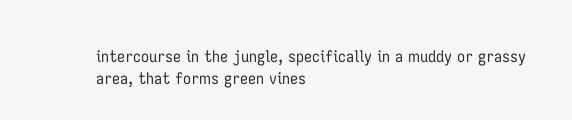intercourse in the jungle, specifically in a muddy or grassy area, that forms green vines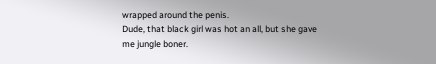wrapped around the penis.
Dude, that black girl was hot an all, but she gave me jungle boner.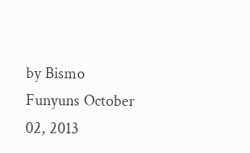by Bismo Funyuns October 02, 2013